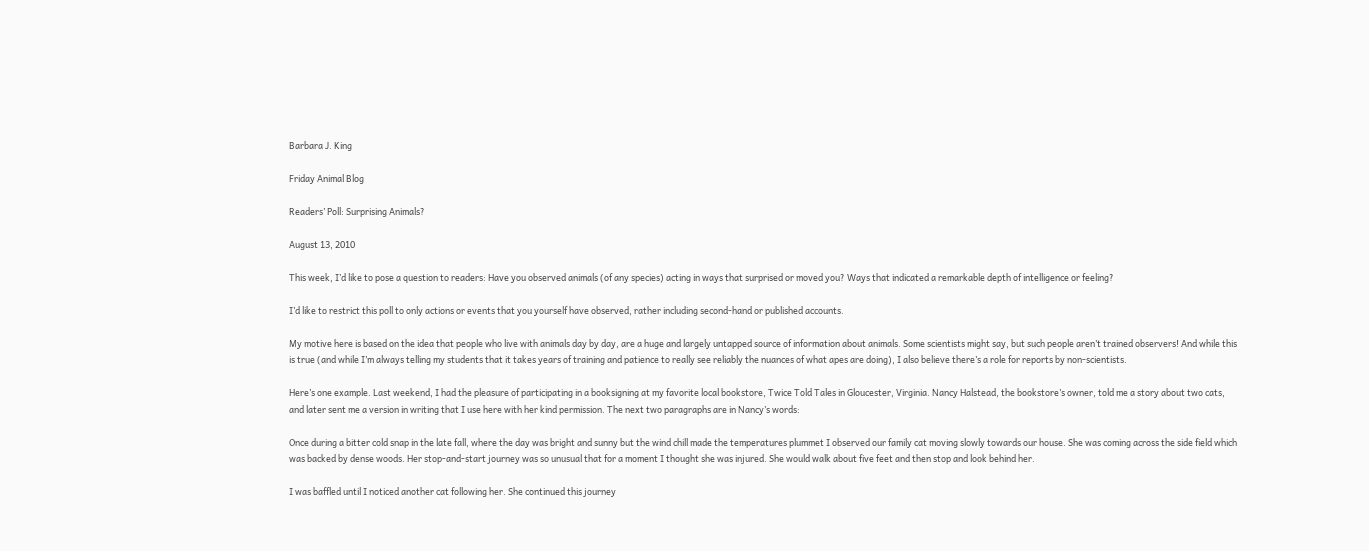Barbara J. King

Friday Animal Blog

Readers’ Poll: Surprising Animals?

August 13, 2010

This week, I’d like to pose a question to readers: Have you observed animals (of any species) acting in ways that surprised or moved you? Ways that indicated a remarkable depth of intelligence or feeling?

I’d like to restrict this poll to only actions or events that you yourself have observed, rather including second-hand or published accounts.

My motive here is based on the idea that people who live with animals day by day, are a huge and largely untapped source of information about animals. Some scientists might say, but such people aren’t trained observers! And while this is true (and while I’m always telling my students that it takes years of training and patience to really see reliably the nuances of what apes are doing), I also believe there’s a role for reports by non-scientists.

Here’s one example. Last weekend, I had the pleasure of participating in a booksigning at my favorite local bookstore, Twice Told Tales in Gloucester, Virginia. Nancy Halstead, the bookstore’s owner, told me a story about two cats, and later sent me a version in writing that I use here with her kind permission. The next two paragraphs are in Nancy’s words:

Once during a bitter cold snap in the late fall, where the day was bright and sunny but the wind chill made the temperatures plummet I observed our family cat moving slowly towards our house. She was coming across the side field which was backed by dense woods. Her stop-and-start journey was so unusual that for a moment I thought she was injured. She would walk about five feet and then stop and look behind her.

I was baffled until I noticed another cat following her. She continued this journey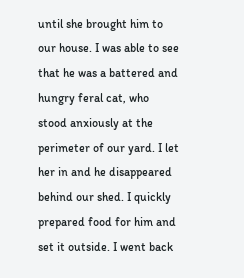until she brought him to our house. I was able to see that he was a battered and hungry feral cat, who stood anxiously at the perimeter of our yard. I let her in and he disappeared behind our shed. I quickly prepared food for him and set it outside. I went back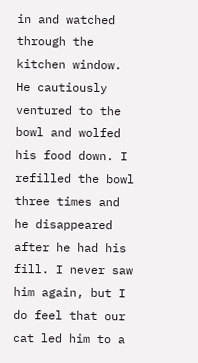in and watched through the kitchen window. He cautiously ventured to the bowl and wolfed his food down. I refilled the bowl three times and he disappeared after he had his fill. I never saw him again, but I do feel that our cat led him to a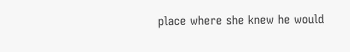place where she knew he would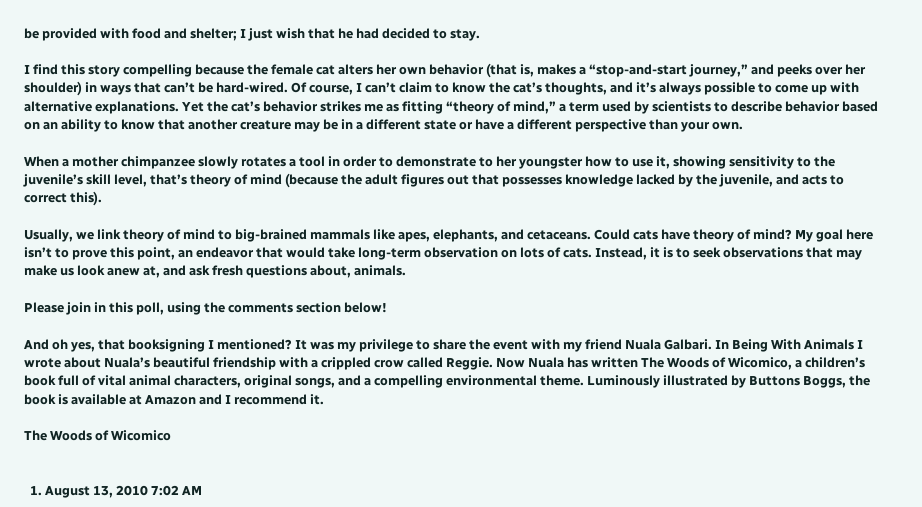be provided with food and shelter; I just wish that he had decided to stay.

I find this story compelling because the female cat alters her own behavior (that is, makes a “stop-and-start journey,” and peeks over her shoulder) in ways that can’t be hard-wired. Of course, I can’t claim to know the cat’s thoughts, and it’s always possible to come up with alternative explanations. Yet the cat’s behavior strikes me as fitting “theory of mind,” a term used by scientists to describe behavior based on an ability to know that another creature may be in a different state or have a different perspective than your own.

When a mother chimpanzee slowly rotates a tool in order to demonstrate to her youngster how to use it, showing sensitivity to the juvenile’s skill level, that’s theory of mind (because the adult figures out that possesses knowledge lacked by the juvenile, and acts to correct this).

Usually, we link theory of mind to big-brained mammals like apes, elephants, and cetaceans. Could cats have theory of mind? My goal here isn’t to prove this point, an endeavor that would take long-term observation on lots of cats. Instead, it is to seek observations that may make us look anew at, and ask fresh questions about, animals.

Please join in this poll, using the comments section below!

And oh yes, that booksigning I mentioned? It was my privilege to share the event with my friend Nuala Galbari. In Being With Animals I wrote about Nuala’s beautiful friendship with a crippled crow called Reggie. Now Nuala has written The Woods of Wicomico, a children’s book full of vital animal characters, original songs, and a compelling environmental theme. Luminously illustrated by Buttons Boggs, the book is available at Amazon and I recommend it.

The Woods of Wicomico


  1. August 13, 2010 7:02 AM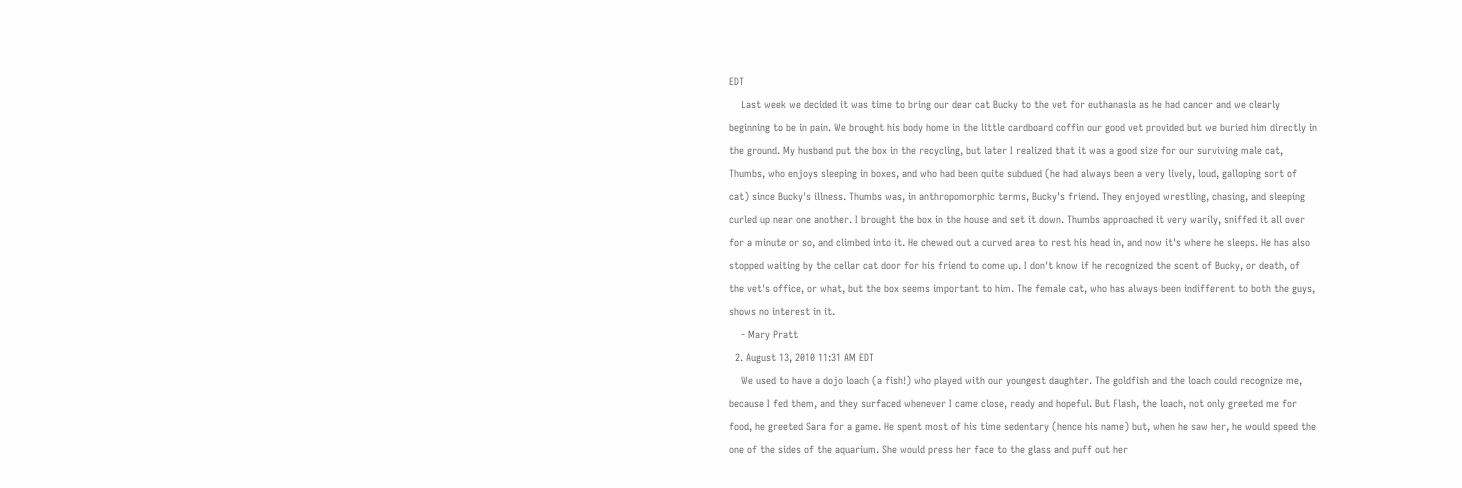EDT
    Last week we decided it was time to bring our dear cat Bucky to the vet for euthanasia as he had cancer and we clearly beginning to be in pain. We brought his body home in the little cardboard coffin our good vet provided but we buried him directly in the ground. My husband put the box in the recycling, but later I realized that it was a good size for our surviving male cat, Thumbs, who enjoys sleeping in boxes, and who had been quite subdued (he had always been a very lively, loud, galloping sort of cat) since Bucky's illness. Thumbs was, in anthropomorphic terms, Bucky's friend. They enjoyed wrestling, chasing, and sleeping curled up near one another. I brought the box in the house and set it down. Thumbs approached it very warily, sniffed it all over for a minute or so, and climbed into it. He chewed out a curved area to rest his head in, and now it's where he sleeps. He has also stopped waiting by the cellar cat door for his friend to come up. I don't know if he recognized the scent of Bucky, or death, of the vet's office, or what, but the box seems important to him. The female cat, who has always been indifferent to both the guys, shows no interest in it.
    - Mary Pratt
  2. August 13, 2010 11:31 AM EDT
    We used to have a dojo loach (a fish!) who played with our youngest daughter. The goldfish and the loach could recognize me, because I fed them, and they surfaced whenever I came close, ready and hopeful. But Flash, the loach, not only greeted me for food, he greeted Sara for a game. He spent most of his time sedentary (hence his name) but, when he saw her, he would speed the one of the sides of the aquarium. She would press her face to the glass and puff out her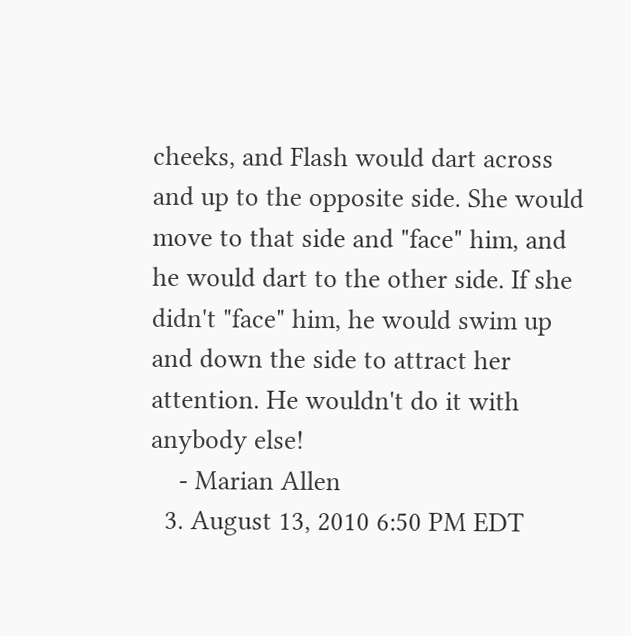cheeks, and Flash would dart across and up to the opposite side. She would move to that side and "face" him, and he would dart to the other side. If she didn't "face" him, he would swim up and down the side to attract her attention. He wouldn't do it with anybody else!
    - Marian Allen
  3. August 13, 2010 6:50 PM EDT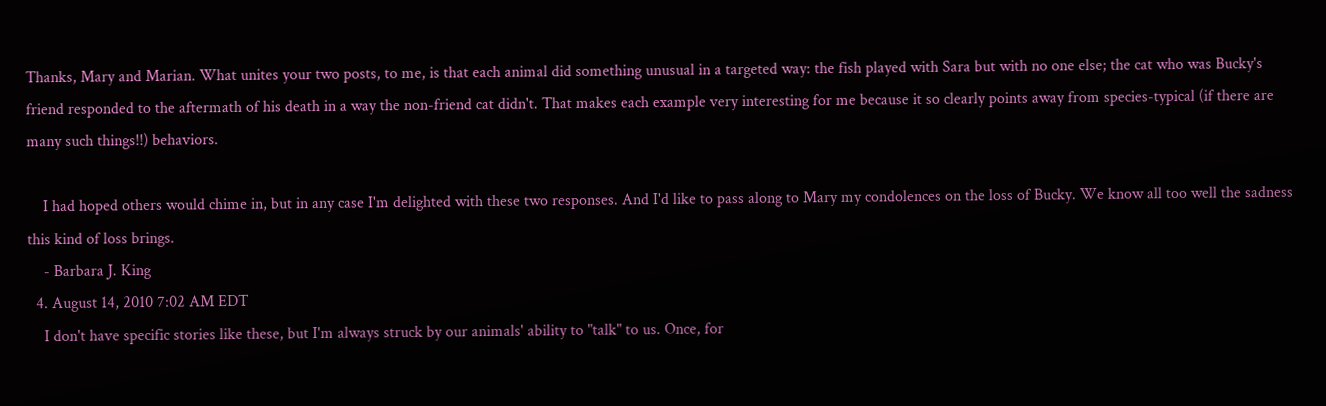Thanks, Mary and Marian. What unites your two posts, to me, is that each animal did something unusual in a targeted way: the fish played with Sara but with no one else; the cat who was Bucky's friend responded to the aftermath of his death in a way the non-friend cat didn't. That makes each example very interesting for me because it so clearly points away from species-typical (if there are many such things!!) behaviors.

    I had hoped others would chime in, but in any case I'm delighted with these two responses. And I'd like to pass along to Mary my condolences on the loss of Bucky. We know all too well the sadness this kind of loss brings.
    - Barbara J. King
  4. August 14, 2010 7:02 AM EDT
    I don't have specific stories like these, but I'm always struck by our animals' ability to "talk" to us. Once, for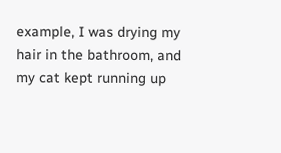example, I was drying my hair in the bathroom, and my cat kept running up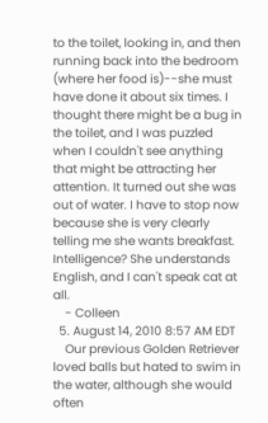to the toilet, looking in, and then running back into the bedroom (where her food is)--she must have done it about six times. I thought there might be a bug in the toilet, and I was puzzled when I couldn't see anything that might be attracting her attention. It turned out she was out of water. I have to stop now because she is very clearly telling me she wants breakfast. Intelligence? She understands English, and I can't speak cat at all.
    - Colleen
  5. August 14, 2010 8:57 AM EDT
    Our previous Golden Retriever loved balls but hated to swim in the water, although she would often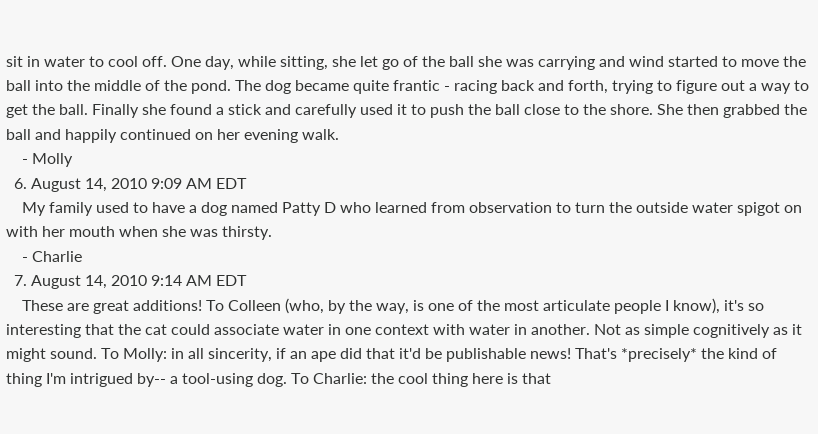sit in water to cool off. One day, while sitting, she let go of the ball she was carrying and wind started to move the ball into the middle of the pond. The dog became quite frantic - racing back and forth, trying to figure out a way to get the ball. Finally she found a stick and carefully used it to push the ball close to the shore. She then grabbed the ball and happily continued on her evening walk.
    - Molly
  6. August 14, 2010 9:09 AM EDT
    My family used to have a dog named Patty D who learned from observation to turn the outside water spigot on with her mouth when she was thirsty.
    - Charlie
  7. August 14, 2010 9:14 AM EDT
    These are great additions! To Colleen (who, by the way, is one of the most articulate people I know), it's so interesting that the cat could associate water in one context with water in another. Not as simple cognitively as it might sound. To Molly: in all sincerity, if an ape did that it'd be publishable news! That's *precisely* the kind of thing I'm intrigued by-- a tool-using dog. To Charlie: the cool thing here is that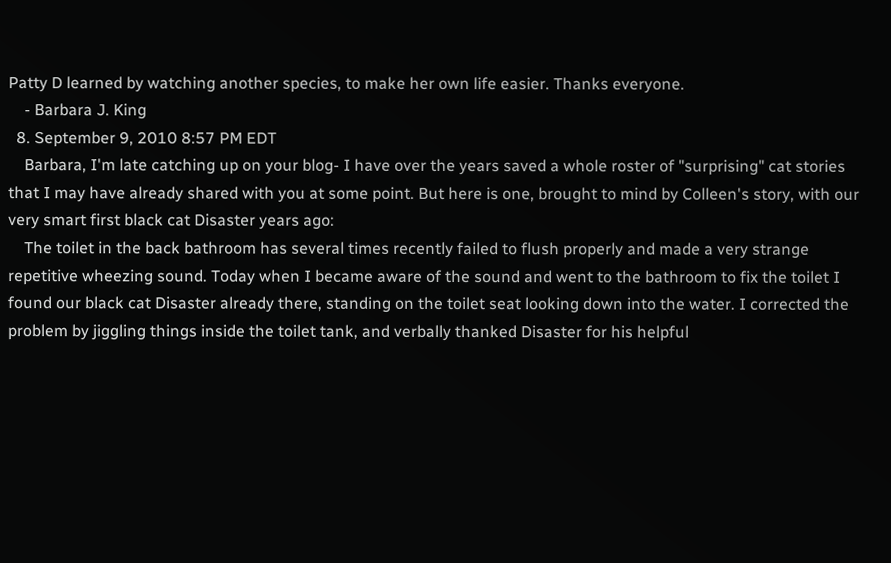Patty D learned by watching another species, to make her own life easier. Thanks everyone.
    - Barbara J. King
  8. September 9, 2010 8:57 PM EDT
    Barbara, I'm late catching up on your blog- I have over the years saved a whole roster of "surprising" cat stories that I may have already shared with you at some point. But here is one, brought to mind by Colleen's story, with our very smart first black cat Disaster years ago:
    The toilet in the back bathroom has several times recently failed to flush properly and made a very strange repetitive wheezing sound. Today when I became aware of the sound and went to the bathroom to fix the toilet I found our black cat Disaster already there, standing on the toilet seat looking down into the water. I corrected the problem by jiggling things inside the toilet tank, and verbally thanked Disaster for his helpful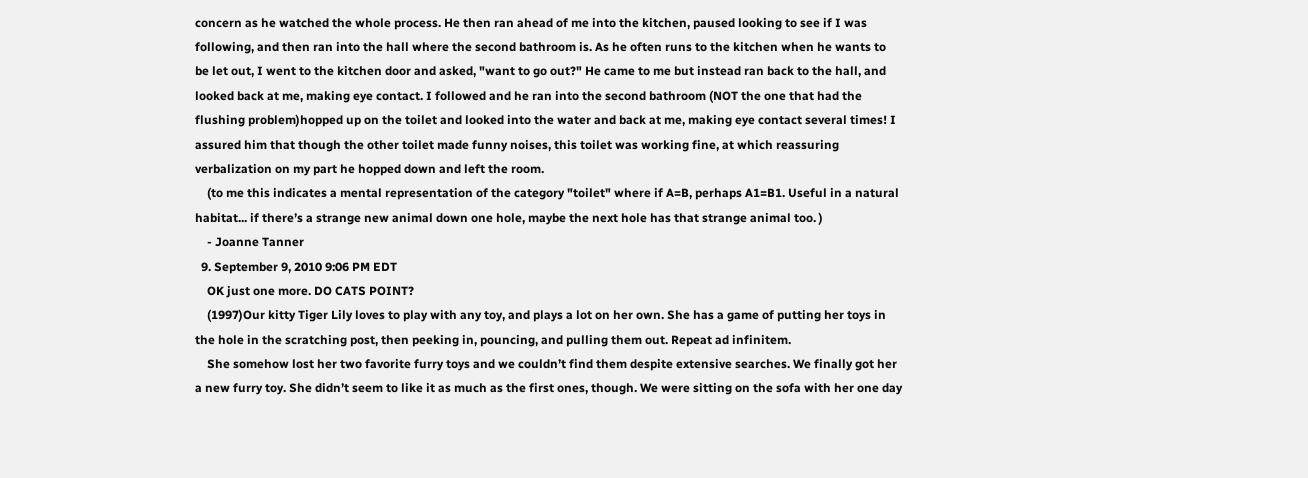concern as he watched the whole process. He then ran ahead of me into the kitchen, paused looking to see if I was following, and then ran into the hall where the second bathroom is. As he often runs to the kitchen when he wants to be let out, I went to the kitchen door and asked, "want to go out?" He came to me but instead ran back to the hall, and looked back at me, making eye contact. I followed and he ran into the second bathroom (NOT the one that had the flushing problem)hopped up on the toilet and looked into the water and back at me, making eye contact several times! I assured him that though the other toilet made funny noises, this toilet was working fine, at which reassuring verbalization on my part he hopped down and left the room.
    (to me this indicates a mental representation of the category "toilet" where if A=B, perhaps A1=B1. Useful in a natural habitat... if there’s a strange new animal down one hole, maybe the next hole has that strange animal too. )
    - Joanne Tanner
  9. September 9, 2010 9:06 PM EDT
    OK just one more. DO CATS POINT?
    (1997)Our kitty Tiger Lily loves to play with any toy, and plays a lot on her own. She has a game of putting her toys in the hole in the scratching post, then peeking in, pouncing, and pulling them out. Repeat ad infinitem.
    She somehow lost her two favorite furry toys and we couldn’t find them despite extensive searches. We finally got her a new furry toy. She didn’t seem to like it as much as the first ones, though. We were sitting on the sofa with her one day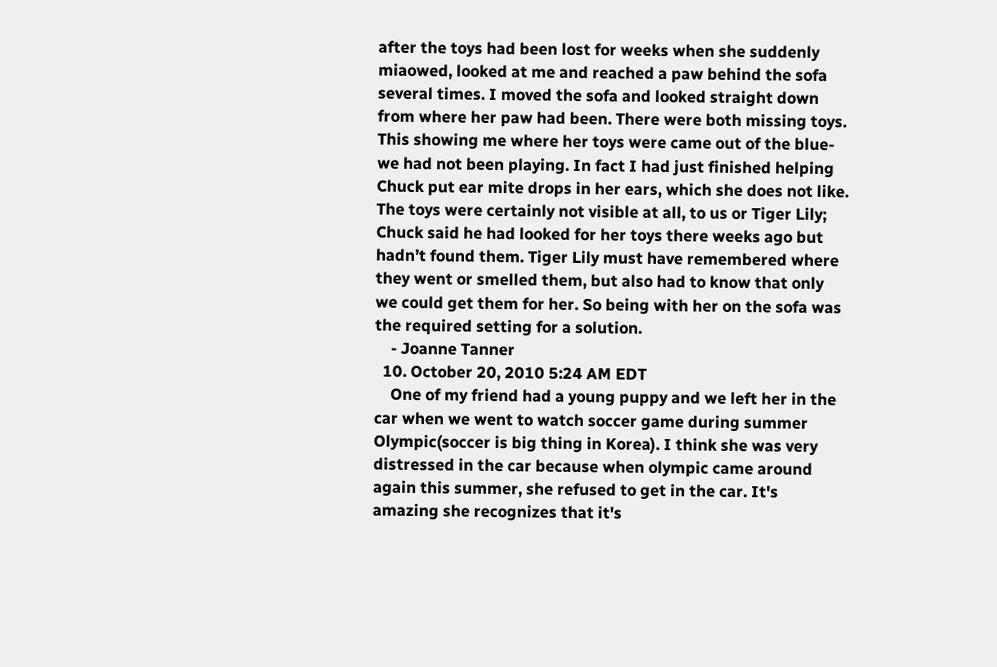after the toys had been lost for weeks when she suddenly miaowed, looked at me and reached a paw behind the sofa several times. I moved the sofa and looked straight down from where her paw had been. There were both missing toys. This showing me where her toys were came out of the blue- we had not been playing. In fact I had just finished helping Chuck put ear mite drops in her ears, which she does not like. The toys were certainly not visible at all, to us or Tiger Lily; Chuck said he had looked for her toys there weeks ago but hadn’t found them. Tiger Lily must have remembered where they went or smelled them, but also had to know that only we could get them for her. So being with her on the sofa was the required setting for a solution.
    - Joanne Tanner
  10. October 20, 2010 5:24 AM EDT
    One of my friend had a young puppy and we left her in the car when we went to watch soccer game during summer Olympic(soccer is big thing in Korea). I think she was very distressed in the car because when olympic came around again this summer, she refused to get in the car. It's amazing she recognizes that it's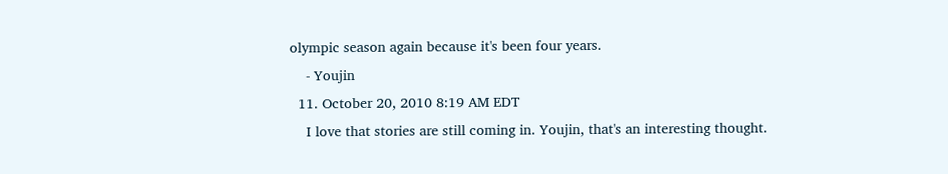olympic season again because it's been four years.
    - Youjin
  11. October 20, 2010 8:19 AM EDT
    I love that stories are still coming in. Youjin, that's an interesting thought.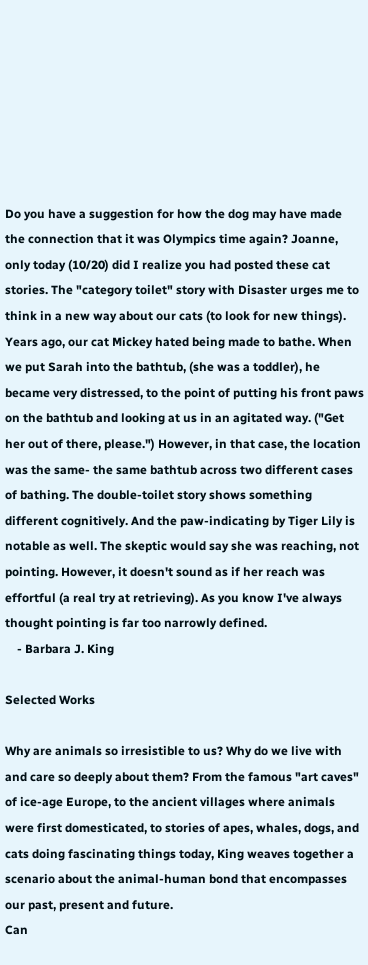Do you have a suggestion for how the dog may have made the connection that it was Olympics time again? Joanne, only today (10/20) did I realize you had posted these cat stories. The "category toilet" story with Disaster urges me to think in a new way about our cats (to look for new things). Years ago, our cat Mickey hated being made to bathe. When we put Sarah into the bathtub, (she was a toddler), he became very distressed, to the point of putting his front paws on the bathtub and looking at us in an agitated way. ("Get her out of there, please.") However, in that case, the location was the same- the same bathtub across two different cases of bathing. The double-toilet story shows something different cognitively. And the paw-indicating by Tiger Lily is notable as well. The skeptic would say she was reaching, not pointing. However, it doesn't sound as if her reach was effortful (a real try at retrieving). As you know I've always thought pointing is far too narrowly defined.
    - Barbara J. King

Selected Works

Why are animals so irresistible to us? Why do we live with and care so deeply about them? From the famous "art caves" of ice-age Europe, to the ancient villages where animals were first domesticated, to stories of apes, whales, dogs, and cats doing fascinating things today, King weaves together a scenario about the animal-human bond that encompasses our past, present and future.
Can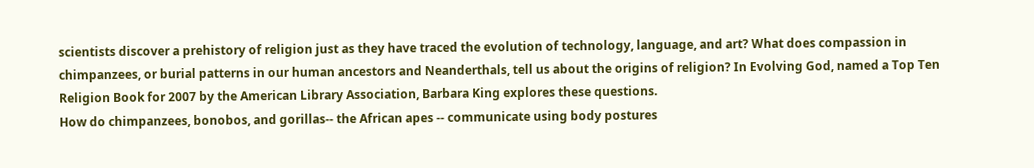scientists discover a prehistory of religion just as they have traced the evolution of technology, language, and art? What does compassion in chimpanzees, or burial patterns in our human ancestors and Neanderthals, tell us about the origins of religion? In Evolving God, named a Top Ten Religion Book for 2007 by the American Library Association, Barbara King explores these questions.
How do chimpanzees, bonobos, and gorillas-- the African apes -- communicate using body postures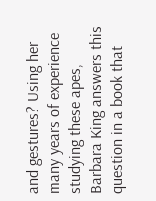and gestures? Using her many years of experience studying these apes, Barbara King answers this question in a book that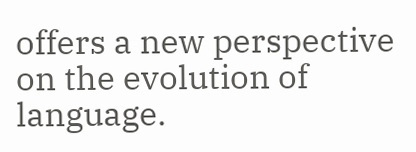offers a new perspective on the evolution of language.